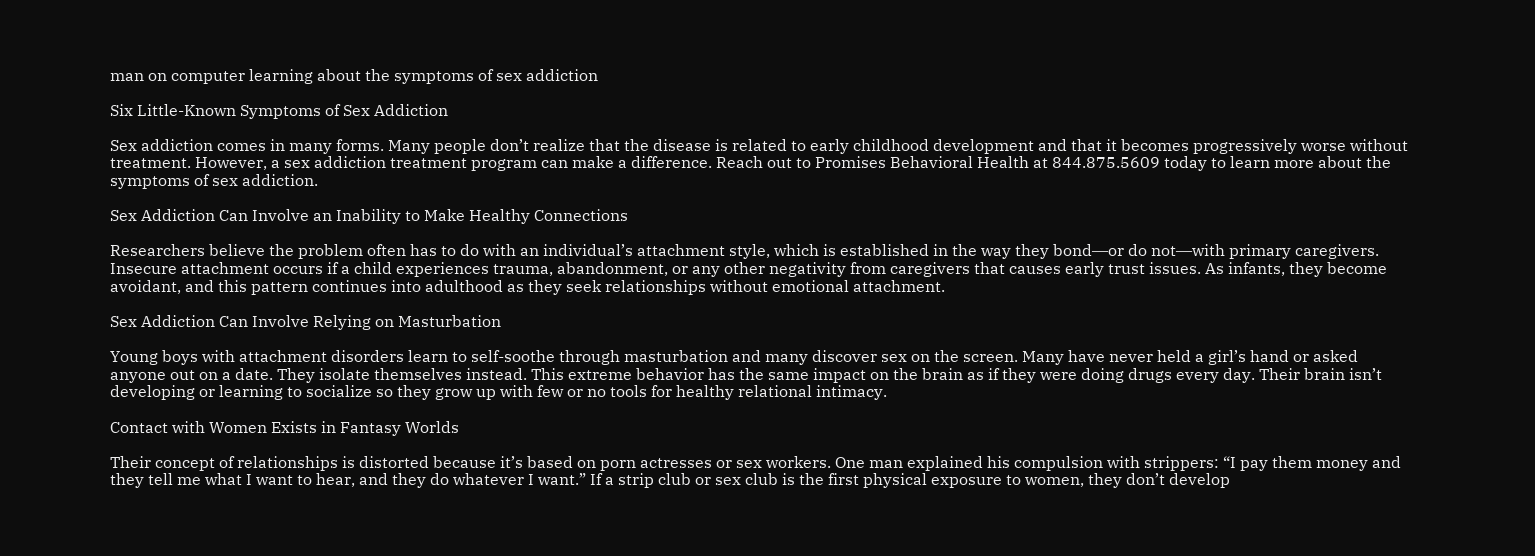man on computer learning about the symptoms of sex addiction

Six Little-Known Symptoms of Sex Addiction

Sex addiction comes in many forms. Many people don’t realize that the disease is related to early childhood development and that it becomes progressively worse without treatment. However, a sex addiction treatment program can make a difference. Reach out to Promises Behavioral Health at 844.875.5609 today to learn more about the symptoms of sex addiction.

Sex Addiction Can Involve an Inability to Make Healthy Connections

Researchers believe the problem often has to do with an individual’s attachment style, which is established in the way they bond―or do not―with primary caregivers. Insecure attachment occurs if a child experiences trauma, abandonment, or any other negativity from caregivers that causes early trust issues. As infants, they become avoidant, and this pattern continues into adulthood as they seek relationships without emotional attachment.

Sex Addiction Can Involve Relying on Masturbation

Young boys with attachment disorders learn to self-soothe through masturbation and many discover sex on the screen. Many have never held a girl’s hand or asked anyone out on a date. They isolate themselves instead. This extreme behavior has the same impact on the brain as if they were doing drugs every day. Their brain isn’t developing or learning to socialize so they grow up with few or no tools for healthy relational intimacy.

Contact with Women Exists in Fantasy Worlds

Their concept of relationships is distorted because it’s based on porn actresses or sex workers. One man explained his compulsion with strippers: “I pay them money and they tell me what I want to hear, and they do whatever I want.” If a strip club or sex club is the first physical exposure to women, they don’t develop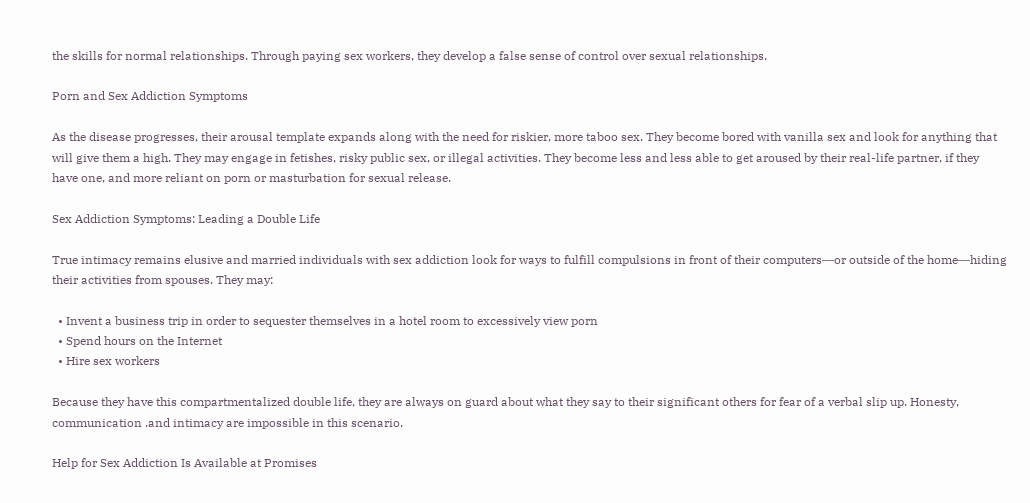the skills for normal relationships. Through paying sex workers, they develop a false sense of control over sexual relationships.

Porn and Sex Addiction Symptoms

As the disease progresses, their arousal template expands along with the need for riskier, more taboo sex. They become bored with vanilla sex and look for anything that will give them a high. They may engage in fetishes, risky public sex, or illegal activities. They become less and less able to get aroused by their real-life partner, if they have one, and more reliant on porn or masturbation for sexual release.

Sex Addiction Symptoms: Leading a Double Life

True intimacy remains elusive and married individuals with sex addiction look for ways to fulfill compulsions in front of their computers―or outside of the home―hiding their activities from spouses. They may:

  • Invent a business trip in order to sequester themselves in a hotel room to excessively view porn
  • Spend hours on the Internet
  • Hire sex workers

Because they have this compartmentalized double life, they are always on guard about what they say to their significant others for fear of a verbal slip up. Honesty, communication .and intimacy are impossible in this scenario.

Help for Sex Addiction Is Available at Promises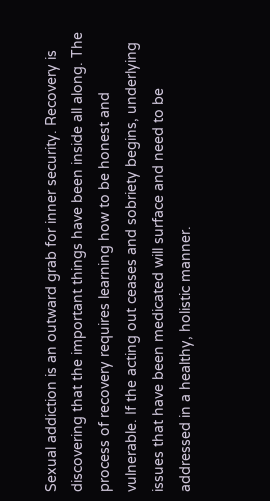Sexual addiction is an outward grab for inner security. Recovery is discovering that the important things have been inside all along. The process of recovery requires learning how to be honest and vulnerable. If the acting out ceases and sobriety begins, underlying issues that have been medicated will surface and need to be addressed in a healthy, holistic manner.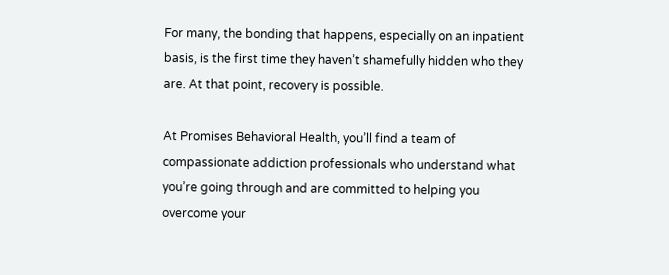For many, the bonding that happens, especially on an inpatient basis, is the first time they haven’t shamefully hidden who they are. At that point, recovery is possible.

At Promises Behavioral Health, you’ll find a team of compassionate addiction professionals who understand what you’re going through and are committed to helping you overcome your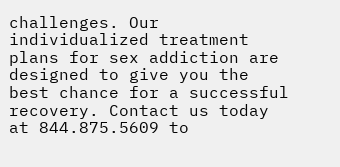challenges. Our individualized treatment plans for sex addiction are designed to give you the best chance for a successful recovery. Contact us today at 844.875.5609 to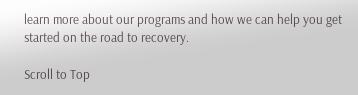learn more about our programs and how we can help you get started on the road to recovery.

Scroll to Top